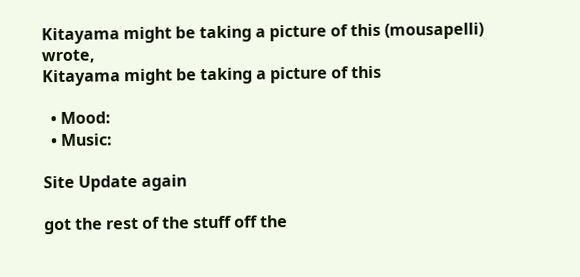Kitayama might be taking a picture of this (mousapelli) wrote,
Kitayama might be taking a picture of this

  • Mood:
  • Music:

Site Update again

got the rest of the stuff off the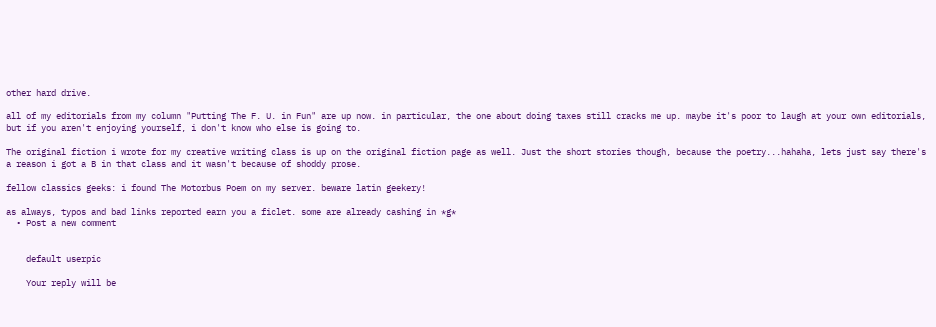other hard drive.

all of my editorials from my column "Putting The F. U. in Fun" are up now. in particular, the one about doing taxes still cracks me up. maybe it's poor to laugh at your own editorials, but if you aren't enjoying yourself, i don't know who else is going to.

The original fiction i wrote for my creative writing class is up on the original fiction page as well. Just the short stories though, because the poetry...hahaha, lets just say there's a reason i got a B in that class and it wasn't because of shoddy prose.

fellow classics geeks: i found The Motorbus Poem on my server. beware latin geekery!

as always, typos and bad links reported earn you a ficlet. some are already cashing in *g*
  • Post a new comment


    default userpic

    Your reply will be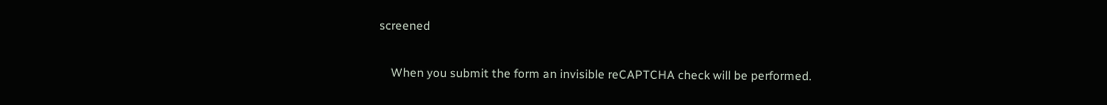screened

    When you submit the form an invisible reCAPTCHA check will be performed.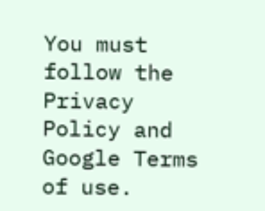You must follow the Privacy Policy and Google Terms of use.